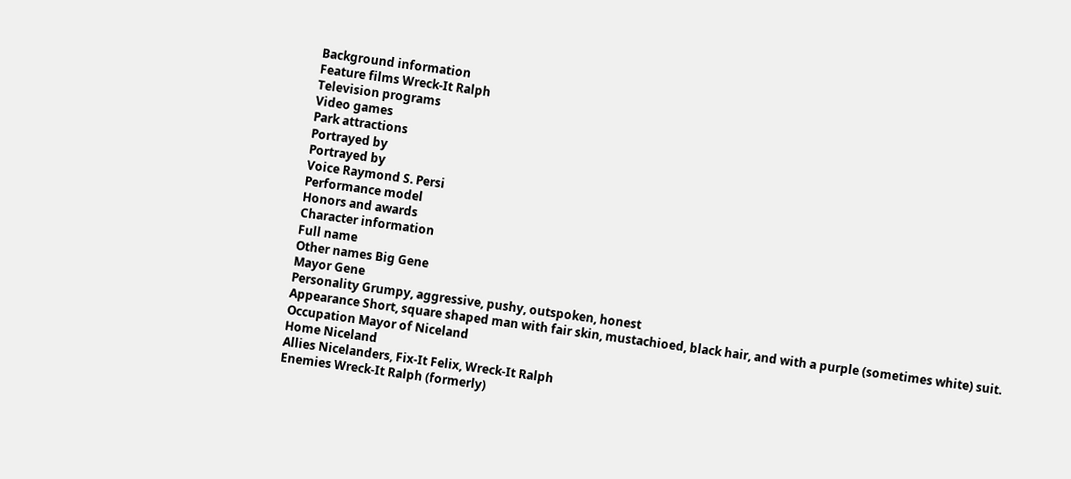Background information
Feature films Wreck-It Ralph
Television programs
Video games
Park attractions
Portrayed by
Portrayed by
Voice Raymond S. Persi
Performance model
Honors and awards
Character information
Full name
Other names Big Gene
Mayor Gene
Personality Grumpy, aggressive, pushy, outspoken, honest
Appearance Short, square shaped man with fair skin, mustachioed, black hair, and with a purple (sometimes white) suit.
Occupation Mayor of Niceland
Home Niceland
Allies Nicelanders, Fix-It Felix, Wreck-It Ralph
Enemies Wreck-It Ralph (formerly)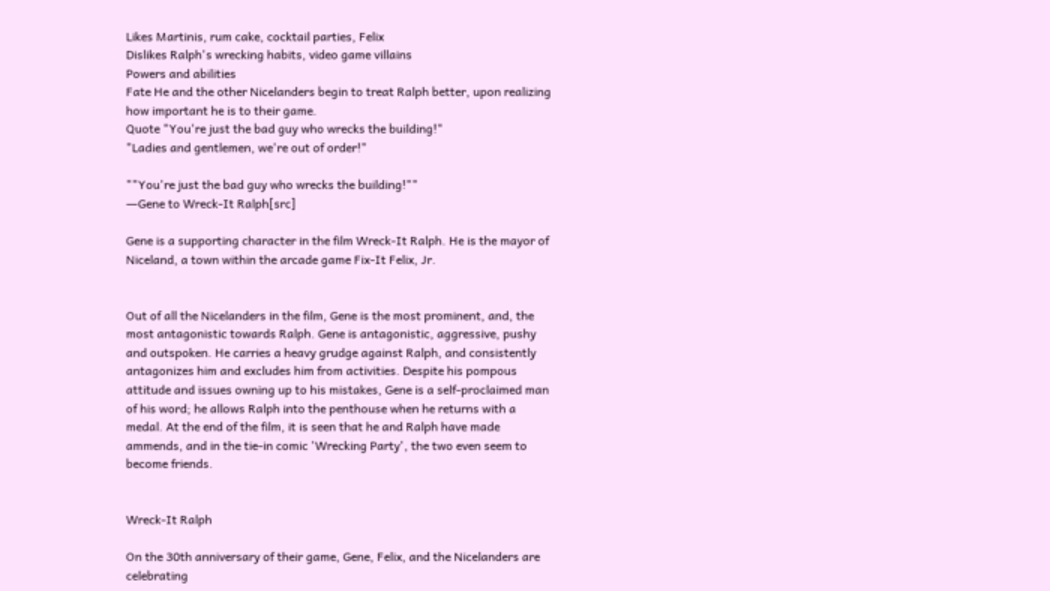Likes Martinis, rum cake, cocktail parties, Felix
Dislikes Ralph's wrecking habits, video game villains
Powers and abilities
Fate He and the other Nicelanders begin to treat Ralph better, upon realizing how important he is to their game.
Quote "You're just the bad guy who wrecks the building!"
"Ladies and gentlemen, we're out of order!"

""You're just the bad guy who wrecks the building!""
―Gene to Wreck-It Ralph[src]

Gene is a supporting character in the film Wreck-It Ralph. He is the mayor of Niceland, a town within the arcade game Fix-It Felix, Jr.


Out of all the Nicelanders in the film, Gene is the most prominent, and, the most antagonistic towards Ralph. Gene is antagonistic, aggressive, pushy and outspoken. He carries a heavy grudge against Ralph, and consistently antagonizes him and excludes him from activities. Despite his pompous attitude and issues owning up to his mistakes, Gene is a self-proclaimed man of his word; he allows Ralph into the penthouse when he returns with a medal. At the end of the film, it is seen that he and Ralph have made ammends, and in the tie-in comic 'Wrecking Party', the two even seem to become friends.


Wreck-It Ralph

On the 30th anniversary of their game, Gene, Felix, and the Nicelanders are celebrating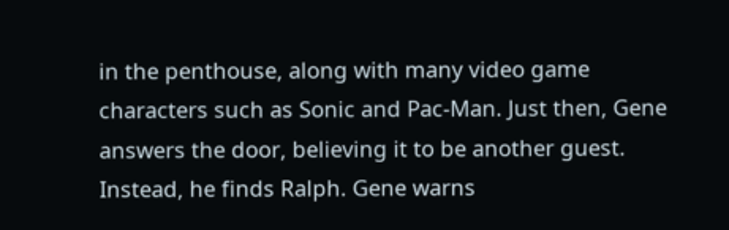in the penthouse, along with many video game characters such as Sonic and Pac-Man. Just then, Gene answers the door, believing it to be another guest. Instead, he finds Ralph. Gene warns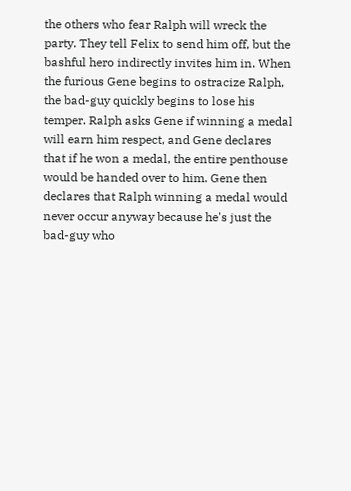the others who fear Ralph will wreck the party. They tell Felix to send him off, but the bashful hero indirectly invites him in. When the furious Gene begins to ostracize Ralph, the bad-guy quickly begins to lose his temper. Ralph asks Gene if winning a medal will earn him respect, and Gene declares that if he won a medal, the entire penthouse would be handed over to him. Gene then declares that Ralph winning a medal would never occur anyway because he's just the bad-guy who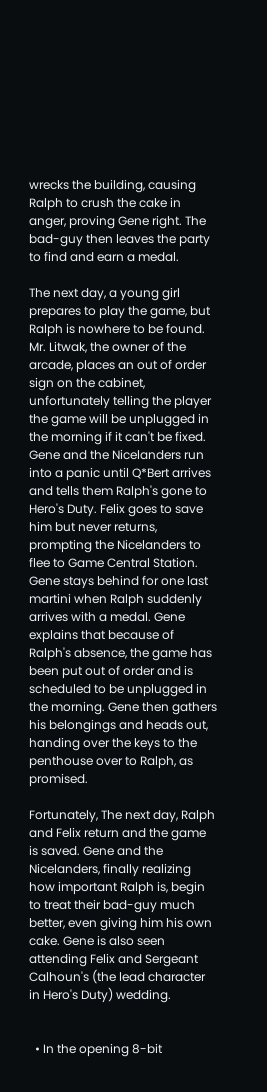wrecks the building, causing Ralph to crush the cake in anger, proving Gene right. The bad-guy then leaves the party to find and earn a medal.

The next day, a young girl prepares to play the game, but Ralph is nowhere to be found. Mr. Litwak, the owner of the arcade, places an out of order sign on the cabinet, unfortunately telling the player the game will be unplugged in the morning if it can't be fixed. Gene and the Nicelanders run into a panic until Q*Bert arrives and tells them Ralph's gone to Hero's Duty. Felix goes to save him but never returns, prompting the Nicelanders to flee to Game Central Station. Gene stays behind for one last martini when Ralph suddenly arrives with a medal. Gene explains that because of Ralph's absence, the game has been put out of order and is scheduled to be unplugged in the morning. Gene then gathers his belongings and heads out, handing over the keys to the penthouse over to Ralph, as promised.

Fortunately, The next day, Ralph and Felix return and the game is saved. Gene and the Nicelanders, finally realizing how important Ralph is, begin to treat their bad-guy much better, even giving him his own cake. Gene is also seen attending Felix and Sergeant Calhoun's (the lead character in Hero's Duty) wedding.


  • In the opening 8-bit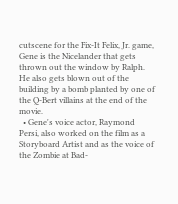cutscene for the Fix-It Felix, Jr. game, Gene is the Nicelander that gets thrown out the window by Ralph. He also gets blown out of the building by a bomb planted by one of the Q-Bert villains at the end of the movie.
  • Gene's voice actor, Raymond Persi, also worked on the film as a Storyboard Artist and as the voice of the Zombie at Bad-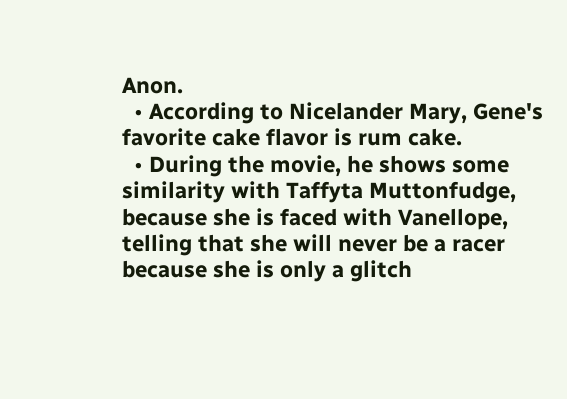Anon.
  • According to Nicelander Mary, Gene's favorite cake flavor is rum cake.
  • During the movie, he shows some similarity with Taffyta Muttonfudge, because she is faced with Vanellope, telling that she will never be a racer because she is only a glitch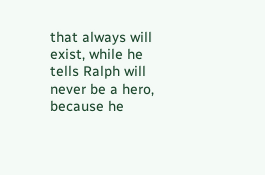that always will exist, while he tells Ralph will never be a hero, because he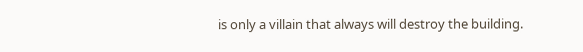is only a villain that always will destroy the building.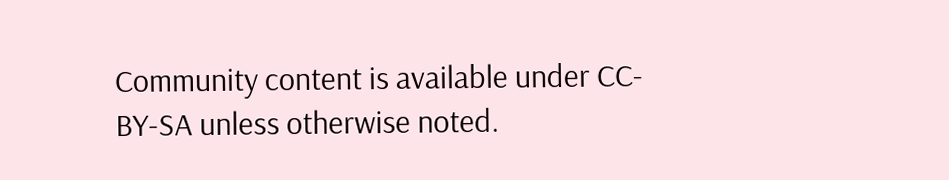Community content is available under CC-BY-SA unless otherwise noted.